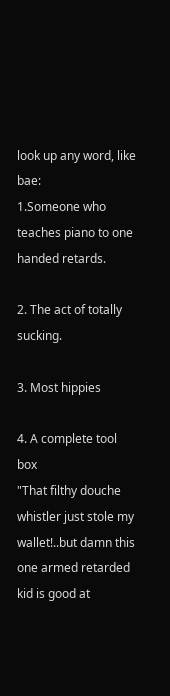look up any word, like bae:
1.Someone who teaches piano to one handed retards.

2. The act of totally sucking.

3. Most hippies

4. A complete tool box
"That filthy douche whistler just stole my wallet!..but damn this one armed retarded kid is good at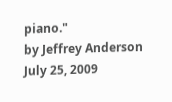piano."
by Jeffrey Anderson July 25, 2009